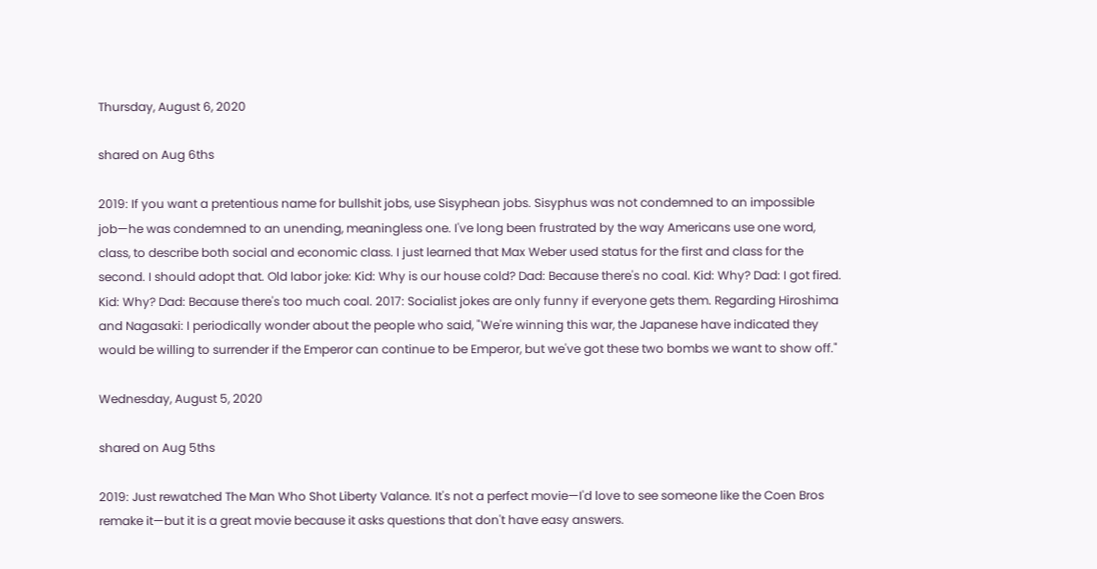Thursday, August 6, 2020

shared on Aug 6ths

2019: If you want a pretentious name for bullshit jobs, use Sisyphean jobs. Sisyphus was not condemned to an impossible job—he was condemned to an unending, meaningless one. I've long been frustrated by the way Americans use one word, class, to describe both social and economic class. I just learned that Max Weber used status for the first and class for the second. I should adopt that. Old labor joke: Kid: Why is our house cold? Dad: Because there's no coal. Kid: Why? Dad: I got fired. Kid: Why? Dad: Because there's too much coal. 2017: Socialist jokes are only funny if everyone gets them. Regarding Hiroshima and Nagasaki: I periodically wonder about the people who said, "We're winning this war, the Japanese have indicated they would be willing to surrender if the Emperor can continue to be Emperor, but we've got these two bombs we want to show off."

Wednesday, August 5, 2020

shared on Aug 5ths

2019: Just rewatched The Man Who Shot Liberty Valance. It's not a perfect movie—I'd love to see someone like the Coen Bros remake it—but it is a great movie because it asks questions that don't have easy answers.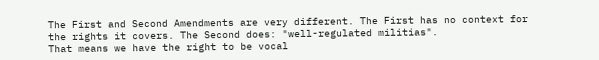The First and Second Amendments are very different. The First has no context for the rights it covers. The Second does: "well-regulated militias".
That means we have the right to be vocal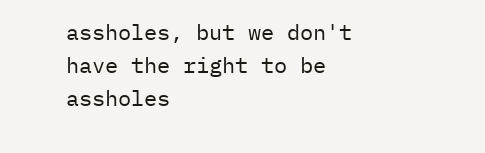assholes, but we don't have the right to be assholes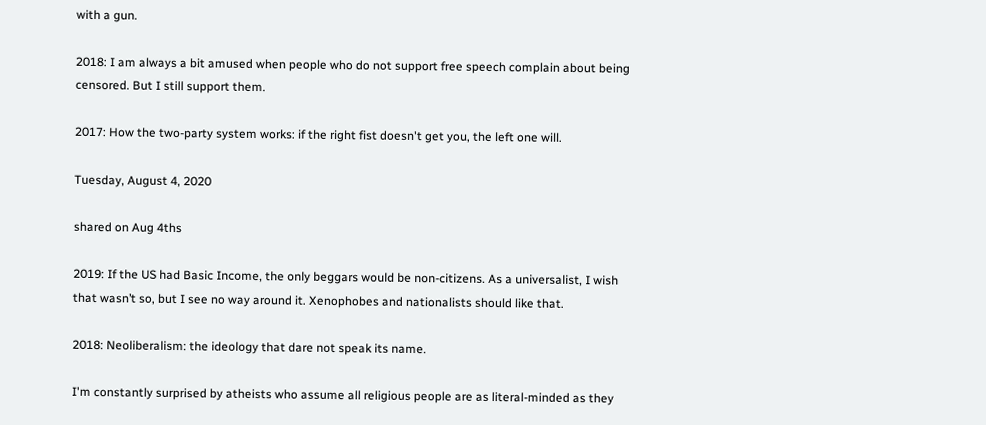with a gun.

2018: I am always a bit amused when people who do not support free speech complain about being censored. But I still support them.

2017: How the two-party system works: if the right fist doesn't get you, the left one will.

Tuesday, August 4, 2020

shared on Aug 4ths

2019: If the US had Basic Income, the only beggars would be non-citizens. As a universalist, I wish that wasn’t so, but I see no way around it. Xenophobes and nationalists should like that.

2018: Neoliberalism: the ideology that dare not speak its name.

I'm constantly surprised by atheists who assume all religious people are as literal-minded as they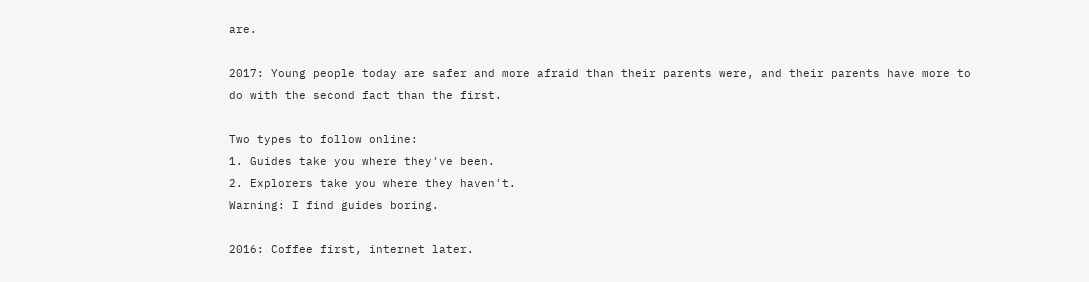are.

2017: Young people today are safer and more afraid than their parents were, and their parents have more to do with the second fact than the first.

Two types to follow online:
1. Guides take you where they've been.
2. Explorers take you where they haven't.
Warning: I find guides boring.

2016: Coffee first, internet later.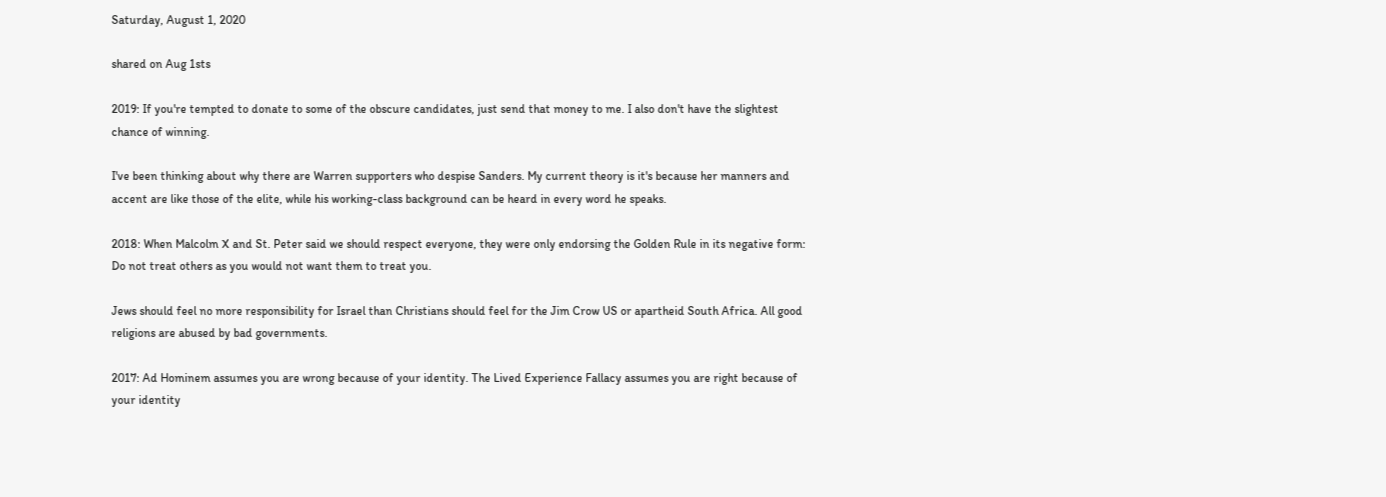Saturday, August 1, 2020

shared on Aug 1sts

2019: If you're tempted to donate to some of the obscure candidates, just send that money to me. I also don't have the slightest chance of winning.

I've been thinking about why there are Warren supporters who despise Sanders. My current theory is it's because her manners and accent are like those of the elite, while his working-class background can be heard in every word he speaks.

2018: When Malcolm X and St. Peter said we should respect everyone, they were only endorsing the Golden Rule in its negative form: Do not treat others as you would not want them to treat you.

Jews should feel no more responsibility for Israel than Christians should feel for the Jim Crow US or apartheid South Africa. All good religions are abused by bad governments.

2017: Ad Hominem assumes you are wrong because of your identity. The Lived Experience Fallacy assumes you are right because of your identity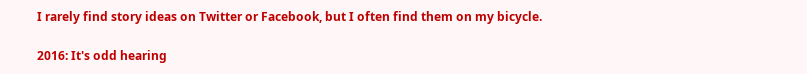I rarely find story ideas on Twitter or Facebook, but I often find them on my bicycle.

2016: It's odd hearing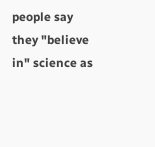people say they "believe in" science as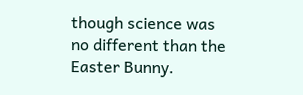though science was no different than the Easter Bunny.